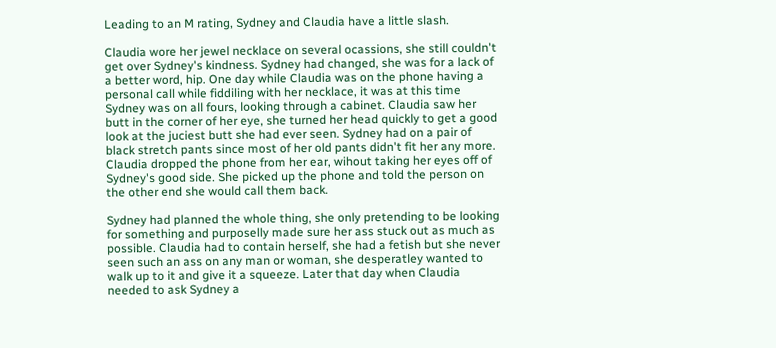Leading to an M rating, Sydney and Claudia have a little slash.

Claudia wore her jewel necklace on several ocassions, she still couldn't get over Sydney's kindness. Sydney had changed, she was for a lack of a better word, hip. One day while Claudia was on the phone having a personal call while fiddiling with her necklace, it was at this time Sydney was on all fours, looking through a cabinet. Claudia saw her butt in the corner of her eye, she turned her head quickly to get a good look at the juciest butt she had ever seen. Sydney had on a pair of black stretch pants since most of her old pants didn't fit her any more. Claudia dropped the phone from her ear, wihout taking her eyes off of Sydney's good side. She picked up the phone and told the person on the other end she would call them back.

Sydney had planned the whole thing, she only pretending to be looking for something and purposelly made sure her ass stuck out as much as possible. Claudia had to contain herself, she had a fetish but she never seen such an ass on any man or woman, she desperatley wanted to walk up to it and give it a squeeze. Later that day when Claudia needed to ask Sydney a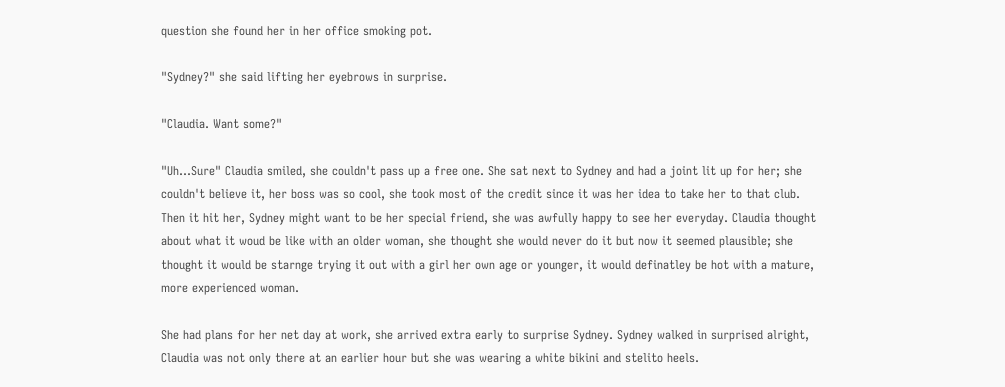question she found her in her office smoking pot.

"Sydney?" she said lifting her eyebrows in surprise.

"Claudia. Want some?"

"Uh...Sure" Claudia smiled, she couldn't pass up a free one. She sat next to Sydney and had a joint lit up for her; she couldn't believe it, her boss was so cool, she took most of the credit since it was her idea to take her to that club. Then it hit her, Sydney might want to be her special friend, she was awfully happy to see her everyday. Claudia thought about what it woud be like with an older woman, she thought she would never do it but now it seemed plausible; she thought it would be starnge trying it out with a girl her own age or younger, it would definatley be hot with a mature, more experienced woman.

She had plans for her net day at work, she arrived extra early to surprise Sydney. Sydney walked in surprised alright, Claudia was not only there at an earlier hour but she was wearing a white bikini and stelito heels.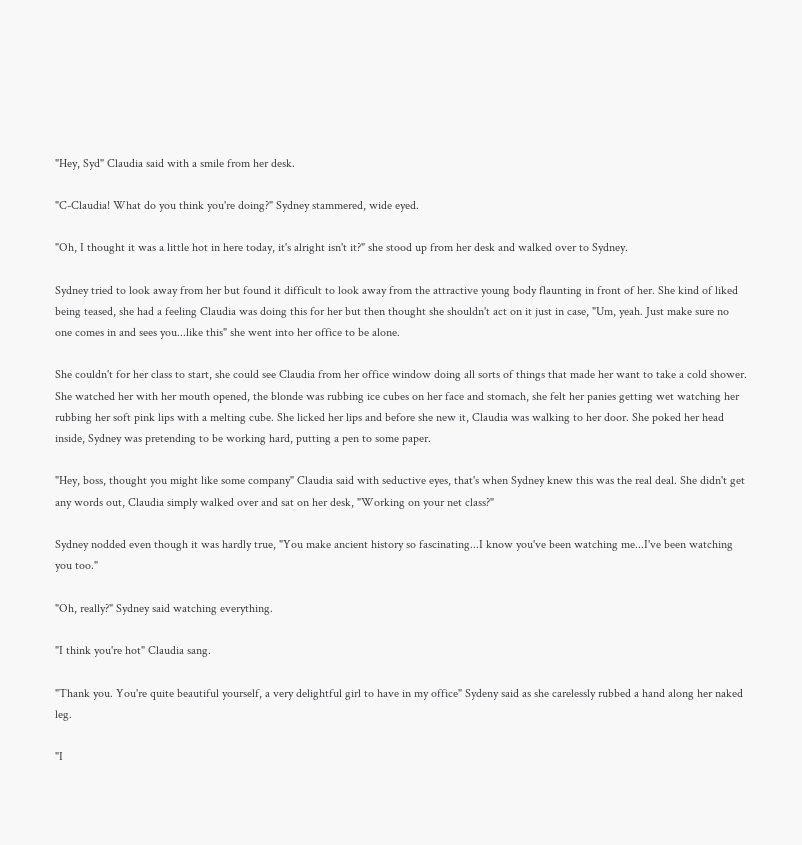"Hey, Syd" Claudia said with a smile from her desk.

"C-Claudia! What do you think you're doing?" Sydney stammered, wide eyed.

"Oh, I thought it was a little hot in here today, it's alright isn't it?" she stood up from her desk and walked over to Sydney.

Sydney tried to look away from her but found it difficult to look away from the attractive young body flaunting in front of her. She kind of liked being teased, she had a feeling Claudia was doing this for her but then thought she shouldn't act on it just in case, "Um, yeah. Just make sure no one comes in and sees you...like this" she went into her office to be alone.

She couldn't for her class to start, she could see Claudia from her office window doing all sorts of things that made her want to take a cold shower. She watched her with her mouth opened, the blonde was rubbing ice cubes on her face and stomach, she felt her panies getting wet watching her rubbing her soft pink lips with a melting cube. She licked her lips and before she new it, Claudia was walking to her door. She poked her head inside, Sydney was pretending to be working hard, putting a pen to some paper.

"Hey, boss, thought you might like some company" Claudia said with seductive eyes, that's when Sydney knew this was the real deal. She didn't get any words out, Claudia simply walked over and sat on her desk, "Working on your net class?"

Sydney nodded even though it was hardly true, "You make ancient history so fascinating...I know you've been watching me...I've been watching you too."

"Oh, really?" Sydney said watching everything.

"I think you're hot" Claudia sang.

"Thank you. You're quite beautiful yourself, a very delightful girl to have in my office" Sydeny said as she carelessly rubbed a hand along her naked leg.

"I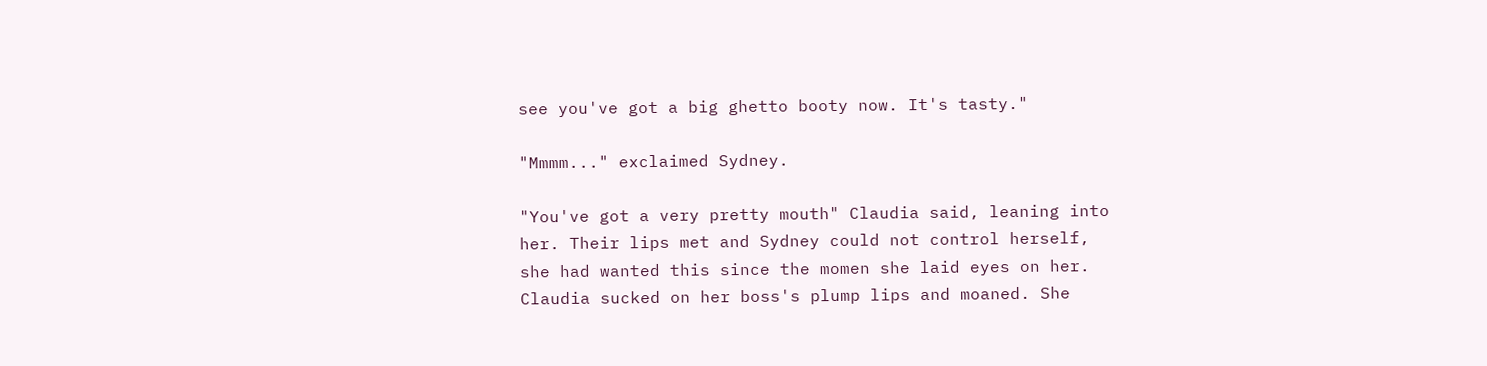see you've got a big ghetto booty now. It's tasty."

"Mmmm..." exclaimed Sydney.

"You've got a very pretty mouth" Claudia said, leaning into her. Their lips met and Sydney could not control herself, she had wanted this since the momen she laid eyes on her. Claudia sucked on her boss's plump lips and moaned. She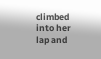climbed into her lap and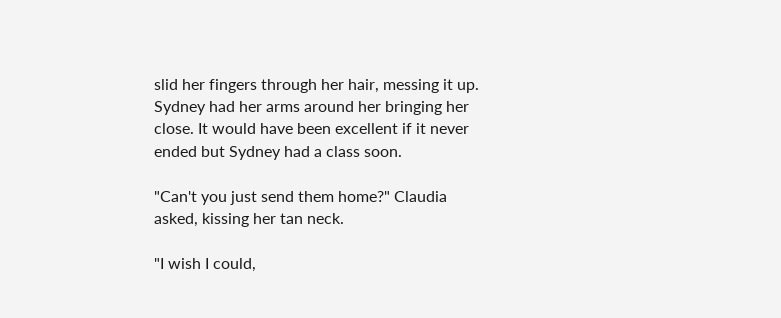slid her fingers through her hair, messing it up. Sydney had her arms around her bringing her close. It would have been excellent if it never ended but Sydney had a class soon.

"Can't you just send them home?" Claudia asked, kissing her tan neck.

"I wish I could,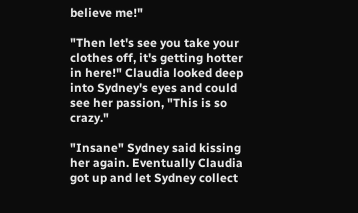believe me!"

"Then let's see you take your clothes off, it's getting hotter in here!" Claudia looked deep into Sydney's eyes and could see her passion, "This is so crazy."

"Insane" Sydney said kissing her again. Eventually Claudia got up and let Sydney collect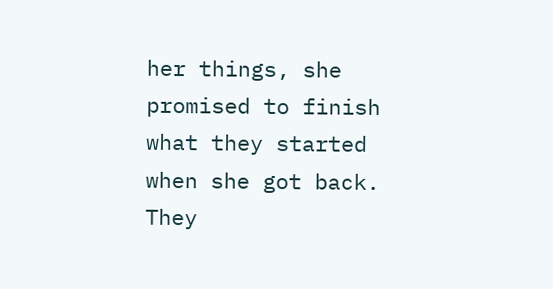her things, she promised to finish what they started when she got back. They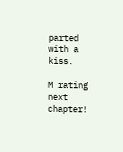parted with a kiss.

M rating next chapter!